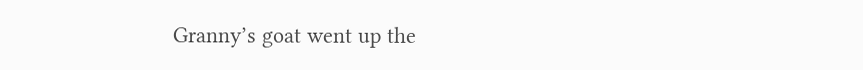Granny’s goat went up the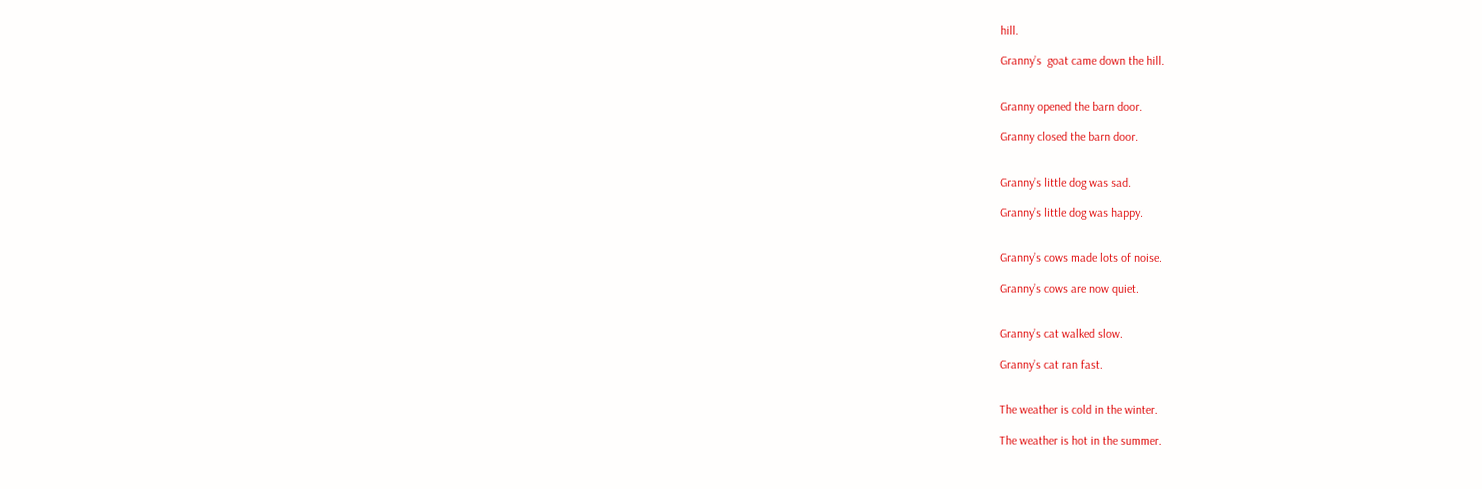hill.

Granny’s  goat came down the hill.


Granny opened the barn door.

Granny closed the barn door.


Granny’s little dog was sad.

Granny’s little dog was happy.


Granny’s cows made lots of noise.

Granny’s cows are now quiet.


Granny’s cat walked slow.

Granny’s cat ran fast.


The weather is cold in the winter.

The weather is hot in the summer.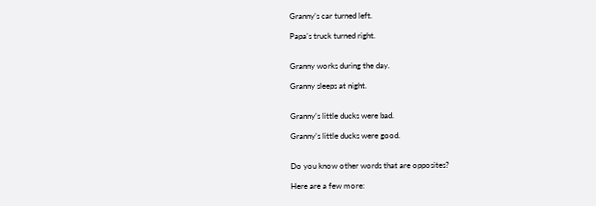Granny’s car turned left.

Papa’s truck turned right.


Granny works during the day.

Granny sleeps at night.


Granny’s little ducks were bad.

Granny’s little ducks were good.


Do you know other words that are opposites?

Here are a few more: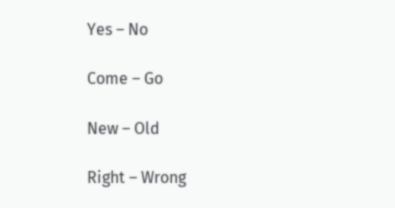Yes – No

Come – Go

New – Old

Right – Wrong